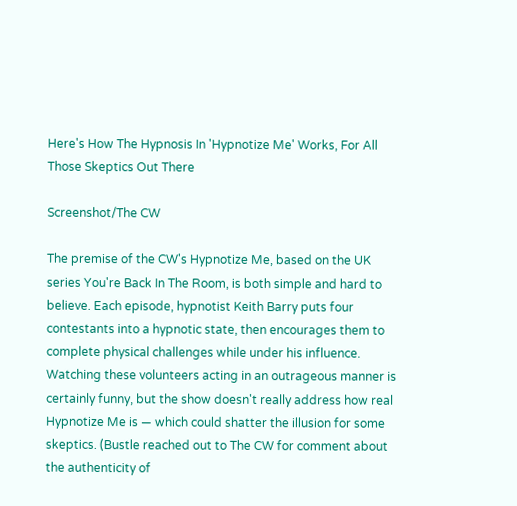Here's How The Hypnosis In 'Hypnotize Me' Works, For All Those Skeptics Out There

Screenshot/The CW

The premise of the CW's Hypnotize Me, based on the UK series You're Back In The Room, is both simple and hard to believe. Each episode, hypnotist Keith Barry puts four contestants into a hypnotic state, then encourages them to complete physical challenges while under his influence. Watching these volunteers acting in an outrageous manner is certainly funny, but the show doesn't really address how real Hypnotize Me is — which could shatter the illusion for some skeptics. (Bustle reached out to The CW for comment about the authenticity of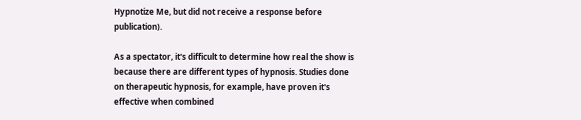Hypnotize Me, but did not receive a response before publication).

As a spectator, it's difficult to determine how real the show is because there are different types of hypnosis. Studies done on therapeutic hypnosis, for example, have proven it's effective when combined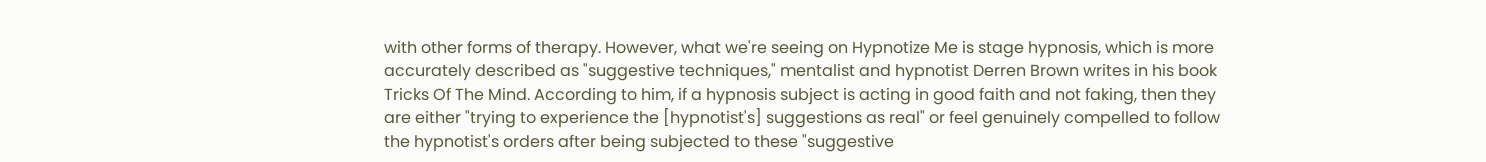with other forms of therapy. However, what we're seeing on Hypnotize Me is stage hypnosis, which is more accurately described as "suggestive techniques," mentalist and hypnotist Derren Brown writes in his book Tricks Of The Mind. According to him, if a hypnosis subject is acting in good faith and not faking, then they are either "trying to experience the [hypnotist's] suggestions as real" or feel genuinely compelled to follow the hypnotist's orders after being subjected to these "suggestive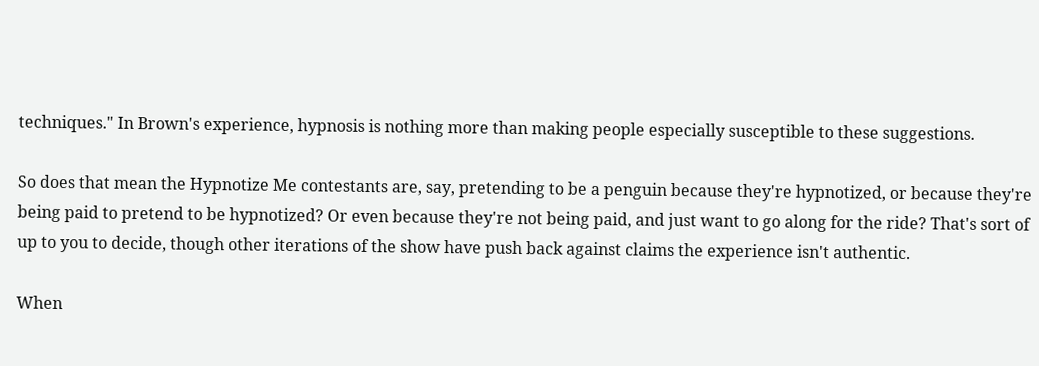techniques." In Brown's experience, hypnosis is nothing more than making people especially susceptible to these suggestions.

So does that mean the Hypnotize Me contestants are, say, pretending to be a penguin because they're hypnotized, or because they're being paid to pretend to be hypnotized? Or even because they're not being paid, and just want to go along for the ride? That's sort of up to you to decide, though other iterations of the show have push back against claims the experience isn't authentic.

When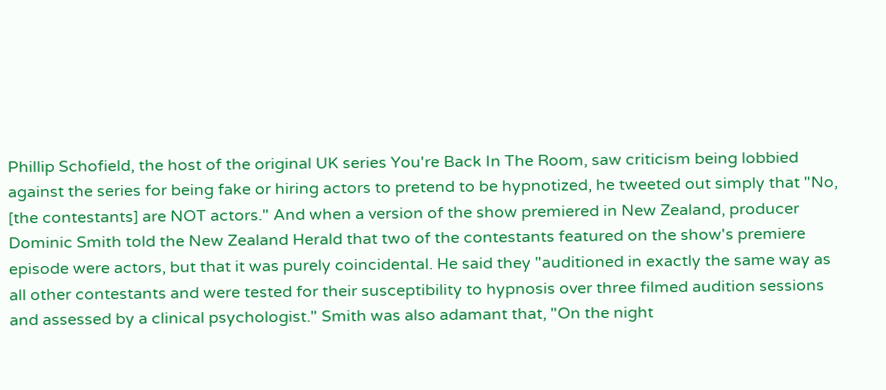Phillip Schofield, the host of the original UK series You're Back In The Room, saw criticism being lobbied against the series for being fake or hiring actors to pretend to be hypnotized, he tweeted out simply that "No, [the contestants] are NOT actors." And when a version of the show premiered in New Zealand, producer Dominic Smith told the New Zealand Herald that two of the contestants featured on the show's premiere episode were actors, but that it was purely coincidental. He said they "auditioned in exactly the same way as all other contestants and were tested for their susceptibility to hypnosis over three filmed audition sessions and assessed by a clinical psychologist." Smith was also adamant that, "On the night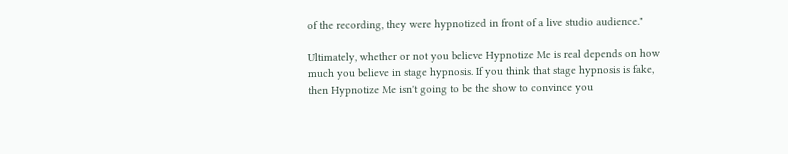of the recording, they were hypnotized in front of a live studio audience."

Ultimately, whether or not you believe Hypnotize Me is real depends on how much you believe in stage hypnosis. If you think that stage hypnosis is fake, then Hypnotize Me isn't going to be the show to convince you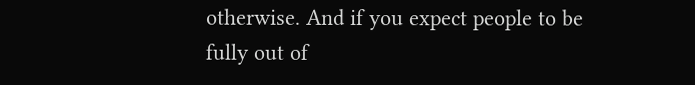otherwise. And if you expect people to be fully out of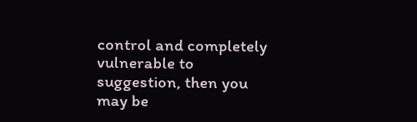control and completely vulnerable to suggestion, then you may be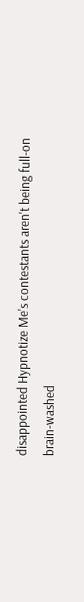disappointed Hypnotize Me's contestants aren't being full-on brain-washed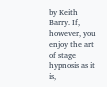by Keith Barry. If, however, you enjoy the art of stage hypnosis as it is,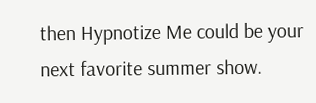then Hypnotize Me could be your next favorite summer show.